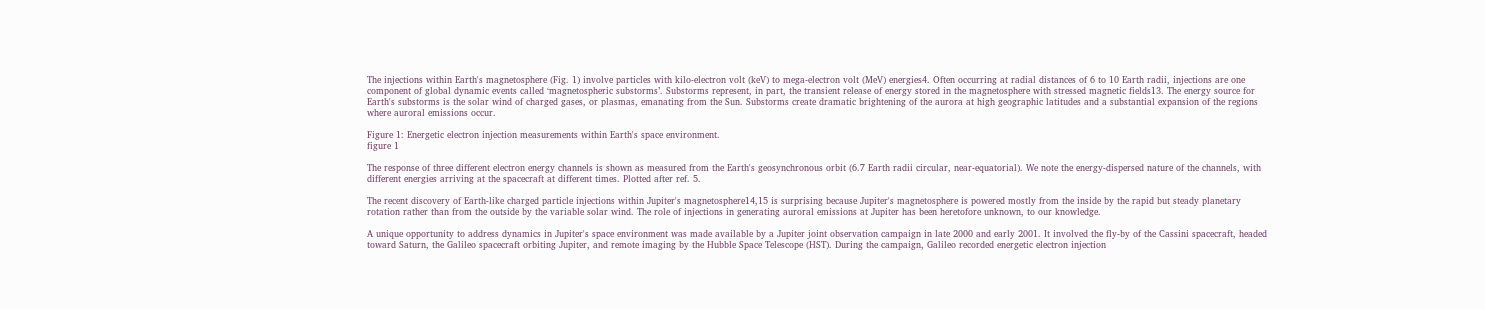The injections within Earth's magnetosphere (Fig. 1) involve particles with kilo-electron volt (keV) to mega-electron volt (MeV) energies4. Often occurring at radial distances of 6 to 10 Earth radii, injections are one component of global dynamic events called ‘magnetospheric substorms’. Substorms represent, in part, the transient release of energy stored in the magnetosphere with stressed magnetic fields13. The energy source for Earth's substorms is the solar wind of charged gases, or plasmas, emanating from the Sun. Substorms create dramatic brightening of the aurora at high geographic latitudes and a substantial expansion of the regions where auroral emissions occur.

Figure 1: Energetic electron injection measurements within Earth's space environment.
figure 1

The response of three different electron energy channels is shown as measured from the Earth's geosynchronous orbit (6.7 Earth radii circular, near-equatorial). We note the energy-dispersed nature of the channels, with different energies arriving at the spacecraft at different times. Plotted after ref. 5.

The recent discovery of Earth-like charged particle injections within Jupiter's magnetosphere14,15 is surprising because Jupiter's magnetosphere is powered mostly from the inside by the rapid but steady planetary rotation rather than from the outside by the variable solar wind. The role of injections in generating auroral emissions at Jupiter has been heretofore unknown, to our knowledge.

A unique opportunity to address dynamics in Jupiter's space environment was made available by a Jupiter joint observation campaign in late 2000 and early 2001. It involved the fly-by of the Cassini spacecraft, headed toward Saturn, the Galileo spacecraft orbiting Jupiter, and remote imaging by the Hubble Space Telescope (HST). During the campaign, Galileo recorded energetic electron injection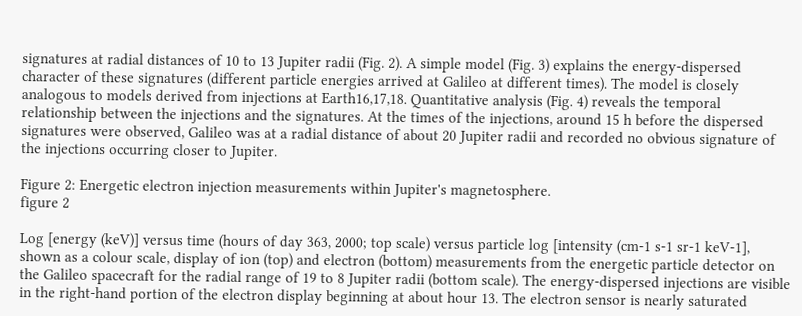signatures at radial distances of 10 to 13 Jupiter radii (Fig. 2). A simple model (Fig. 3) explains the energy-dispersed character of these signatures (different particle energies arrived at Galileo at different times). The model is closely analogous to models derived from injections at Earth16,17,18. Quantitative analysis (Fig. 4) reveals the temporal relationship between the injections and the signatures. At the times of the injections, around 15 h before the dispersed signatures were observed, Galileo was at a radial distance of about 20 Jupiter radii and recorded no obvious signature of the injections occurring closer to Jupiter.

Figure 2: Energetic electron injection measurements within Jupiter's magnetosphere.
figure 2

Log [energy (keV)] versus time (hours of day 363, 2000; top scale) versus particle log [intensity (cm-1 s-1 sr-1 keV-1], shown as a colour scale, display of ion (top) and electron (bottom) measurements from the energetic particle detector on the Galileo spacecraft for the radial range of 19 to 8 Jupiter radii (bottom scale). The energy-dispersed injections are visible in the right-hand portion of the electron display beginning at about hour 13. The electron sensor is nearly saturated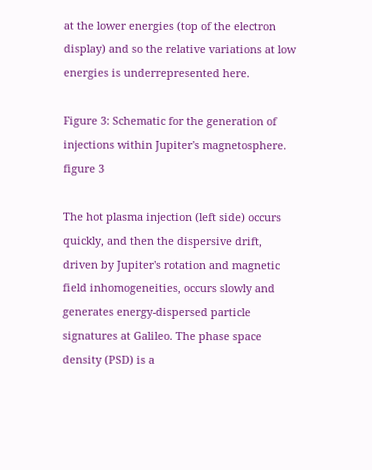at the lower energies (top of the electron display) and so the relative variations at low energies is underrepresented here.

Figure 3: Schematic for the generation of injections within Jupiter's magnetosphere.
figure 3

The hot plasma injection (left side) occurs quickly, and then the dispersive drift, driven by Jupiter's rotation and magnetic field inhomogeneities, occurs slowly and generates energy-dispersed particle signatures at Galileo. The phase space density (PSD) is a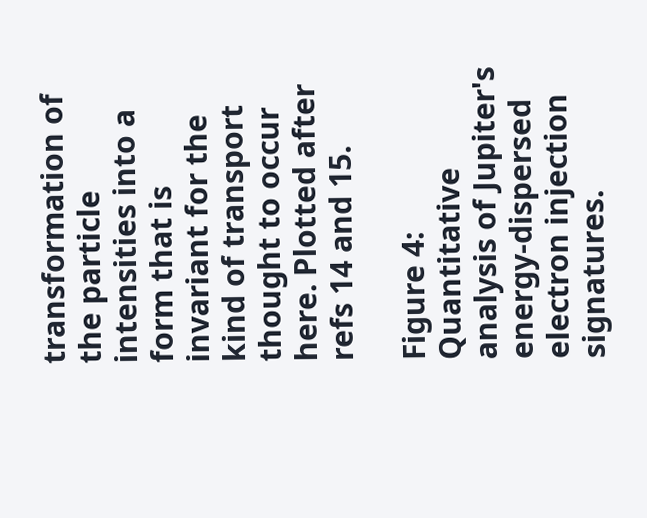transformation of the particle intensities into a form that is invariant for the kind of transport thought to occur here. Plotted after refs 14 and 15.

Figure 4: Quantitative analysis of Jupiter's energy-dispersed electron injection signatures.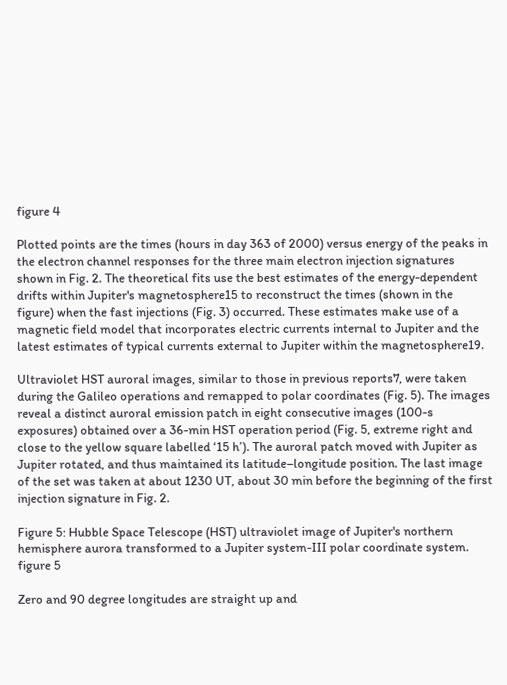figure 4

Plotted points are the times (hours in day 363 of 2000) versus energy of the peaks in the electron channel responses for the three main electron injection signatures shown in Fig. 2. The theoretical fits use the best estimates of the energy-dependent drifts within Jupiter's magnetosphere15 to reconstruct the times (shown in the figure) when the fast injections (Fig. 3) occurred. These estimates make use of a magnetic field model that incorporates electric currents internal to Jupiter and the latest estimates of typical currents external to Jupiter within the magnetosphere19.

Ultraviolet HST auroral images, similar to those in previous reports7, were taken during the Galileo operations and remapped to polar coordinates (Fig. 5). The images reveal a distinct auroral emission patch in eight consecutive images (100-s exposures) obtained over a 36-min HST operation period (Fig. 5, extreme right and close to the yellow square labelled ‘15 h’). The auroral patch moved with Jupiter as Jupiter rotated, and thus maintained its latitude–longitude position. The last image of the set was taken at about 1230 UT, about 30 min before the beginning of the first injection signature in Fig. 2.

Figure 5: Hubble Space Telescope (HST) ultraviolet image of Jupiter's northern hemisphere aurora transformed to a Jupiter system-III polar coordinate system.
figure 5

Zero and 90 degree longitudes are straight up and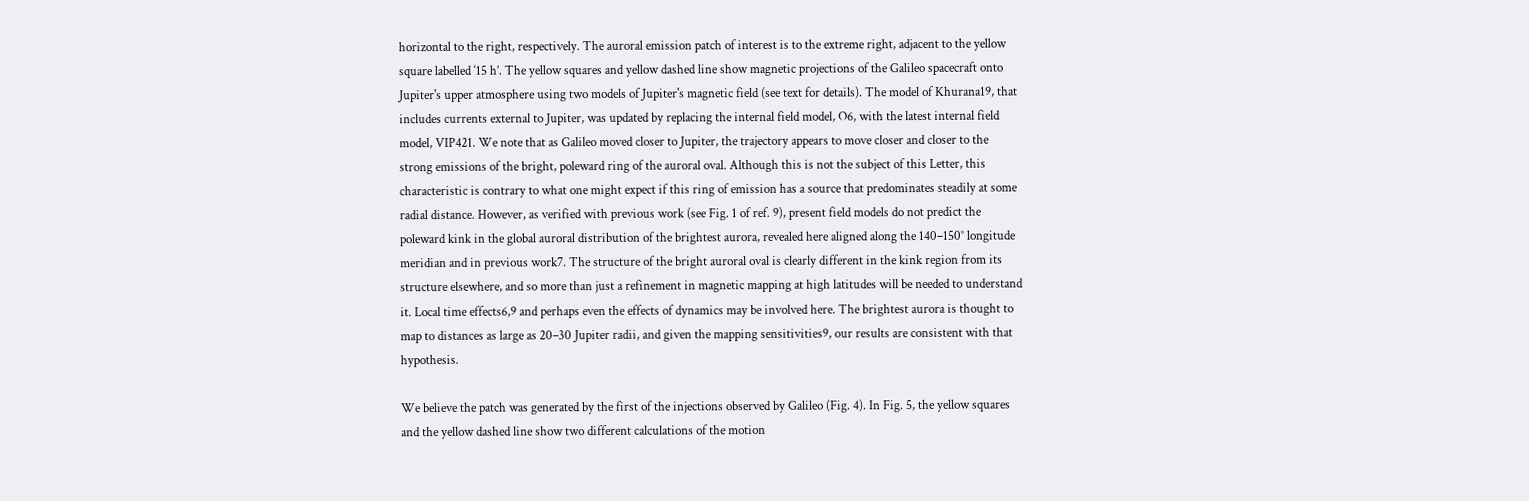horizontal to the right, respectively. The auroral emission patch of interest is to the extreme right, adjacent to the yellow square labelled ‘15 h’. The yellow squares and yellow dashed line show magnetic projections of the Galileo spacecraft onto Jupiter's upper atmosphere using two models of Jupiter's magnetic field (see text for details). The model of Khurana19, that includes currents external to Jupiter, was updated by replacing the internal field model, O6, with the latest internal field model, VIP421. We note that as Galileo moved closer to Jupiter, the trajectory appears to move closer and closer to the strong emissions of the bright, poleward ring of the auroral oval. Although this is not the subject of this Letter, this characteristic is contrary to what one might expect if this ring of emission has a source that predominates steadily at some radial distance. However, as verified with previous work (see Fig. 1 of ref. 9), present field models do not predict the poleward kink in the global auroral distribution of the brightest aurora, revealed here aligned along the 140–150° longitude meridian and in previous work7. The structure of the bright auroral oval is clearly different in the kink region from its structure elsewhere, and so more than just a refinement in magnetic mapping at high latitudes will be needed to understand it. Local time effects6,9 and perhaps even the effects of dynamics may be involved here. The brightest aurora is thought to map to distances as large as 20–30 Jupiter radii, and given the mapping sensitivities9, our results are consistent with that hypothesis.

We believe the patch was generated by the first of the injections observed by Galileo (Fig. 4). In Fig. 5, the yellow squares and the yellow dashed line show two different calculations of the motion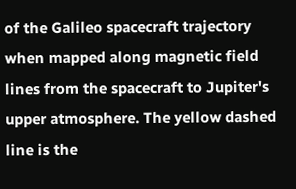of the Galileo spacecraft trajectory when mapped along magnetic field lines from the spacecraft to Jupiter's upper atmosphere. The yellow dashed line is the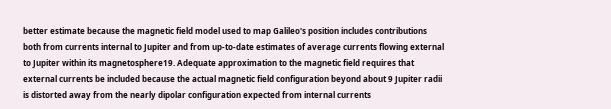better estimate because the magnetic field model used to map Galileo's position includes contributions both from currents internal to Jupiter and from up-to-date estimates of average currents flowing external to Jupiter within its magnetosphere19. Adequate approximation to the magnetic field requires that external currents be included because the actual magnetic field configuration beyond about 9 Jupiter radii is distorted away from the nearly dipolar configuration expected from internal currents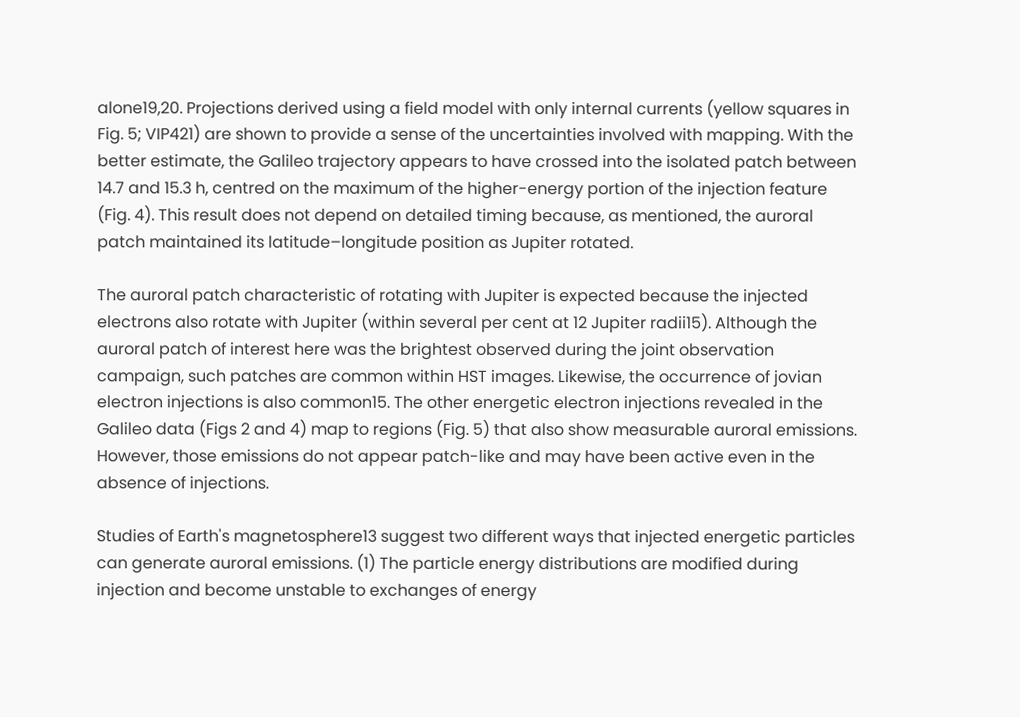alone19,20. Projections derived using a field model with only internal currents (yellow squares in Fig. 5; VIP421) are shown to provide a sense of the uncertainties involved with mapping. With the better estimate, the Galileo trajectory appears to have crossed into the isolated patch between 14.7 and 15.3 h, centred on the maximum of the higher-energy portion of the injection feature (Fig. 4). This result does not depend on detailed timing because, as mentioned, the auroral patch maintained its latitude–longitude position as Jupiter rotated.

The auroral patch characteristic of rotating with Jupiter is expected because the injected electrons also rotate with Jupiter (within several per cent at 12 Jupiter radii15). Although the auroral patch of interest here was the brightest observed during the joint observation campaign, such patches are common within HST images. Likewise, the occurrence of jovian electron injections is also common15. The other energetic electron injections revealed in the Galileo data (Figs 2 and 4) map to regions (Fig. 5) that also show measurable auroral emissions. However, those emissions do not appear patch-like and may have been active even in the absence of injections.

Studies of Earth's magnetosphere13 suggest two different ways that injected energetic particles can generate auroral emissions. (1) The particle energy distributions are modified during injection and become unstable to exchanges of energy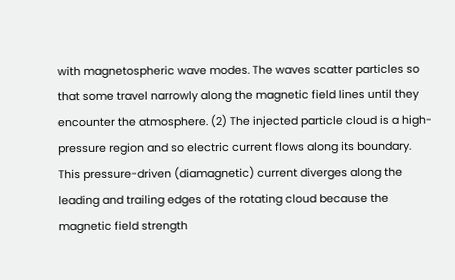with magnetospheric wave modes. The waves scatter particles so that some travel narrowly along the magnetic field lines until they encounter the atmosphere. (2) The injected particle cloud is a high-pressure region and so electric current flows along its boundary. This pressure-driven (diamagnetic) current diverges along the leading and trailing edges of the rotating cloud because the magnetic field strength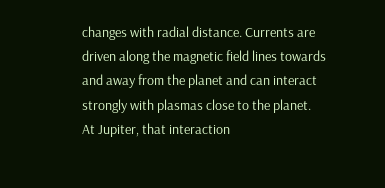changes with radial distance. Currents are driven along the magnetic field lines towards and away from the planet and can interact strongly with plasmas close to the planet. At Jupiter, that interaction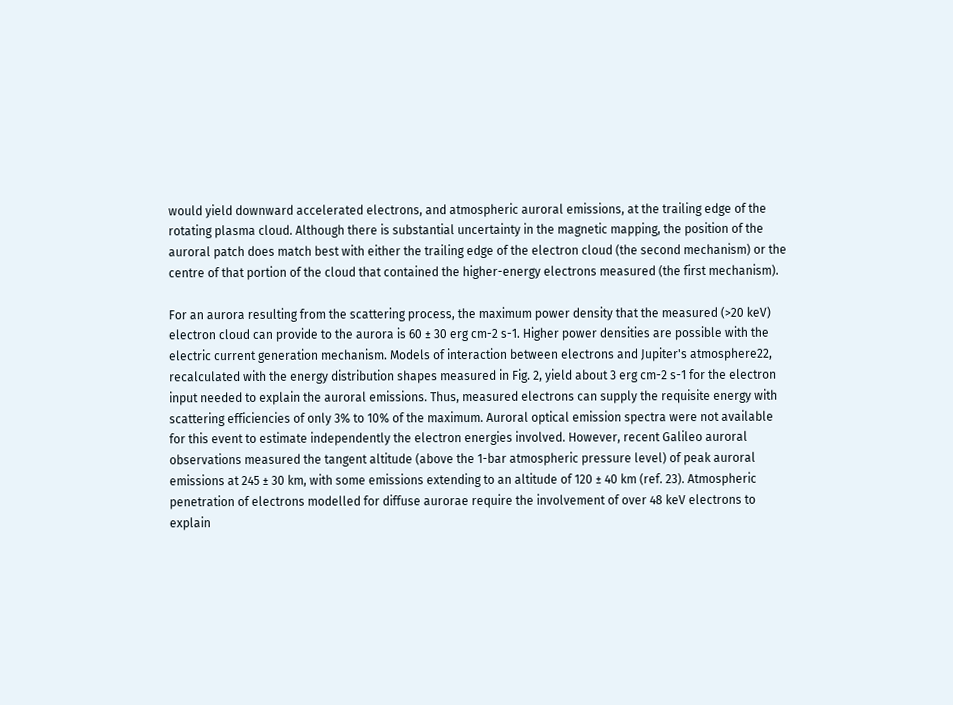would yield downward accelerated electrons, and atmospheric auroral emissions, at the trailing edge of the rotating plasma cloud. Although there is substantial uncertainty in the magnetic mapping, the position of the auroral patch does match best with either the trailing edge of the electron cloud (the second mechanism) or the centre of that portion of the cloud that contained the higher-energy electrons measured (the first mechanism).

For an aurora resulting from the scattering process, the maximum power density that the measured (>20 keV) electron cloud can provide to the aurora is 60 ± 30 erg cm-2 s-1. Higher power densities are possible with the electric current generation mechanism. Models of interaction between electrons and Jupiter's atmosphere22, recalculated with the energy distribution shapes measured in Fig. 2, yield about 3 erg cm-2 s-1 for the electron input needed to explain the auroral emissions. Thus, measured electrons can supply the requisite energy with scattering efficiencies of only 3% to 10% of the maximum. Auroral optical emission spectra were not available for this event to estimate independently the electron energies involved. However, recent Galileo auroral observations measured the tangent altitude (above the 1-bar atmospheric pressure level) of peak auroral emissions at 245 ± 30 km, with some emissions extending to an altitude of 120 ± 40 km (ref. 23). Atmospheric penetration of electrons modelled for diffuse aurorae require the involvement of over 48 keV electrons to explain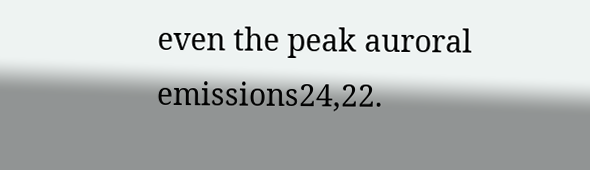even the peak auroral emissions24,22.